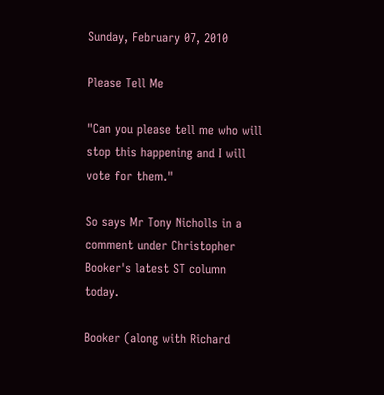Sunday, February 07, 2010

Please Tell Me

"Can you please tell me who will stop this happening and I will vote for them."

So says Mr Tony Nicholls in a comment under Christopher Booker's latest ST column today.

Booker (along with Richard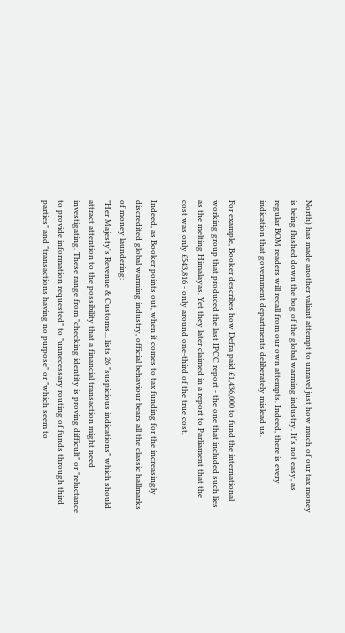North) has made another valiant attempt to unravel just how much of our tax money is being flushed down the bog of the global warming industry. It's not easy, as regular BOM readers will recall from our own attempts. Indeed, there is every indication that government departments deliberately mislead us.

For example, Booker describes how Defra paid £1,436,000 to fund the international working group that produced the last IPCC report - the one that included such lies as the melting Himalayas. Yet they later claimed in a report to Parliament that the cost was only £543,816 - only around one-third of the true cost.

Indeed, as Booker points out, when it comes to tax funding for the increasingly discredited global warming industry, official behaviour bears all the classic hallmarks of money laundering:
"Her Majesty's Revenue & Customs... lists 26 "suspicious indications" which should attract attention to the possibility that a financial transaction might need investigating. These range from "checking identity is proving difficult" or "reluctance to provide information requested" to "unnecessary routing of funds through third parties" and "transactions having no purpose" or "which seem to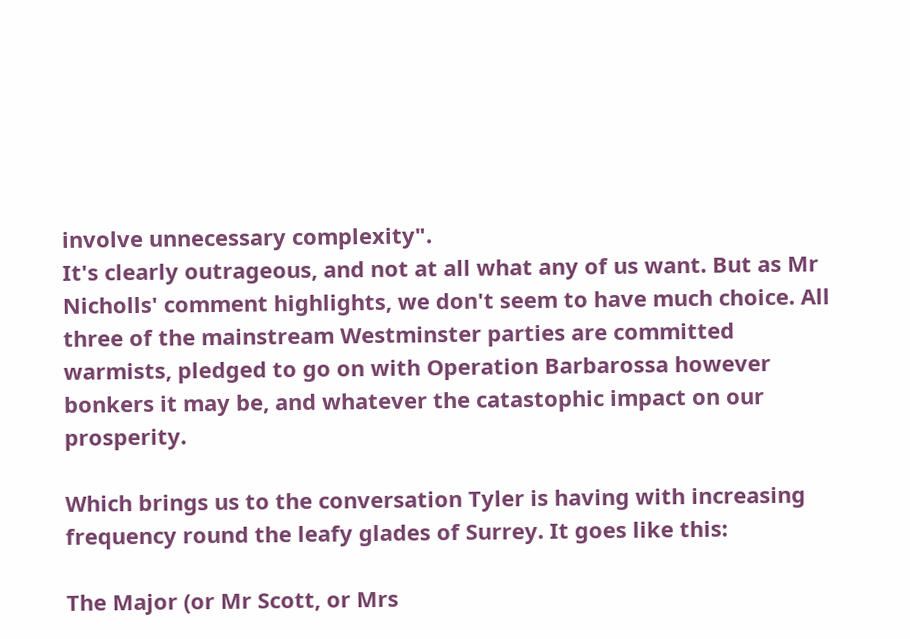involve unnecessary complexity".
It's clearly outrageous, and not at all what any of us want. But as Mr Nicholls' comment highlights, we don't seem to have much choice. All three of the mainstream Westminster parties are committed warmists, pledged to go on with Operation Barbarossa however bonkers it may be, and whatever the catastophic impact on our prosperity.

Which brings us to the conversation Tyler is having with increasing frequency round the leafy glades of Surrey. It goes like this:

The Major (or Mr Scott, or Mrs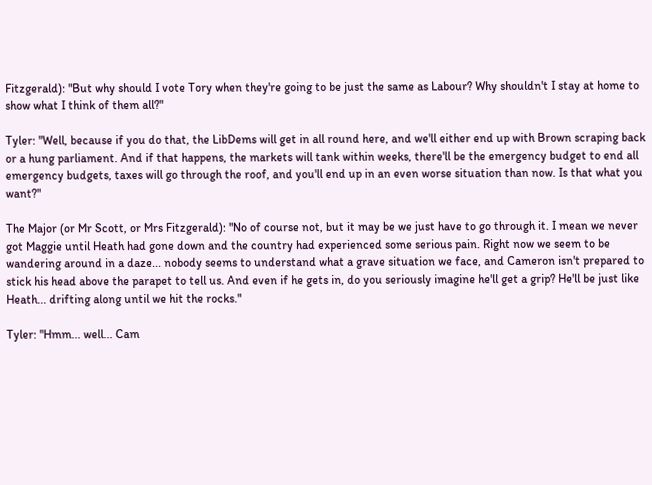Fitzgerald): "But why should I vote Tory when they're going to be just the same as Labour? Why shouldn't I stay at home to show what I think of them all?"

Tyler: "Well, because if you do that, the LibDems will get in all round here, and we'll either end up with Brown scraping back or a hung parliament. And if that happens, the markets will tank within weeks, there'll be the emergency budget to end all emergency budgets, taxes will go through the roof, and you'll end up in an even worse situation than now. Is that what you want?"

The Major (or Mr Scott, or Mrs Fitzgerald): "No of course not, but it may be we just have to go through it. I mean we never got Maggie until Heath had gone down and the country had experienced some serious pain. Right now we seem to be wandering around in a daze... nobody seems to understand what a grave situation we face, and Cameron isn't prepared to stick his head above the parapet to tell us. And even if he gets in, do you seriously imagine he'll get a grip? He'll be just like Heath... drifting along until we hit the rocks."

Tyler: "Hmm... well... Cam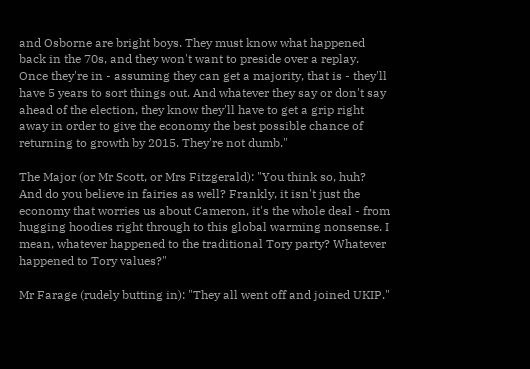and Osborne are bright boys. They must know what happened back in the 70s, and they won't want to preside over a replay. Once they're in - assuming they can get a majority, that is - they'll have 5 years to sort things out. And whatever they say or don't say ahead of the election, they know they'll have to get a grip right away in order to give the economy the best possible chance of returning to growth by 2015. They're not dumb."

The Major (or Mr Scott, or Mrs Fitzgerald): "You think so, huh? And do you believe in fairies as well? Frankly, it isn't just the economy that worries us about Cameron, it's the whole deal - from hugging hoodies right through to this global warming nonsense. I mean, whatever happened to the traditional Tory party? Whatever happened to Tory values?"

Mr Farage (rudely butting in): "They all went off and joined UKIP."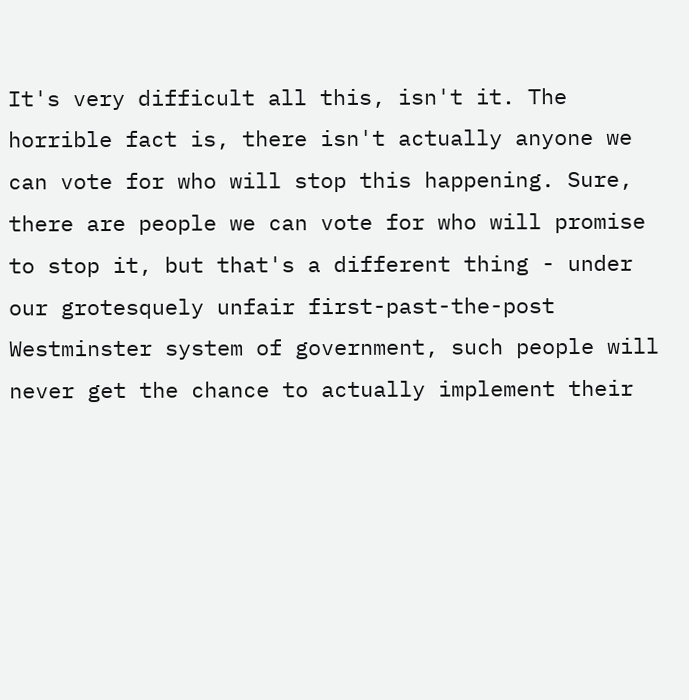It's very difficult all this, isn't it. The horrible fact is, there isn't actually anyone we can vote for who will stop this happening. Sure, there are people we can vote for who will promise to stop it, but that's a different thing - under our grotesquely unfair first-past-the-post Westminster system of government, such people will never get the chance to actually implement their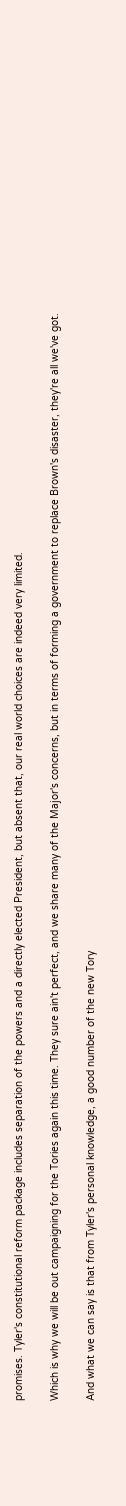promises. Tyler's constitutional reform package includes separation of the powers and a directly elected President, but absent that, our real world choices are indeed very limited.

Which is why we will be out campaigning for the Tories again this time. They sure ain't perfect, and we share many of the Major's concerns, but in terms of forming a government to replace Brown's disaster, they're all we've got.

And what we can say is that from Tyler's personal knowledge, a good number of the new Tory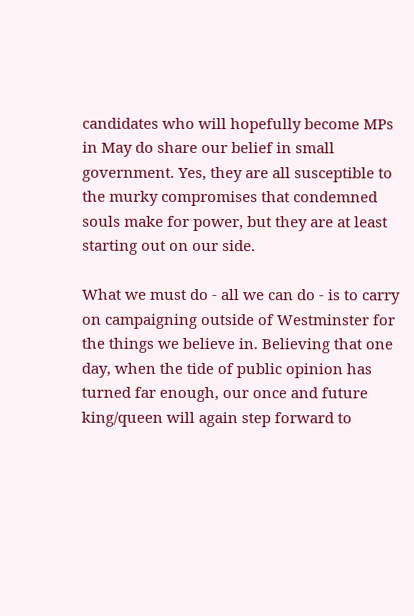candidates who will hopefully become MPs in May do share our belief in small government. Yes, they are all susceptible to the murky compromises that condemned souls make for power, but they are at least starting out on our side.

What we must do - all we can do - is to carry on campaigning outside of Westminster for the things we believe in. Believing that one day, when the tide of public opinion has turned far enough, our once and future king/queen will again step forward to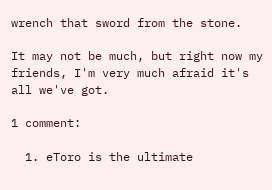wrench that sword from the stone.

It may not be much, but right now my friends, I'm very much afraid it's all we've got.

1 comment:

  1. eToro is the ultimate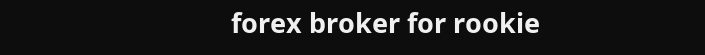forex broker for rookie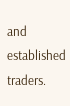and established traders.